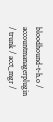bloodhound-t-h.o / accountmanagerplugin / trunk / acct_mgr /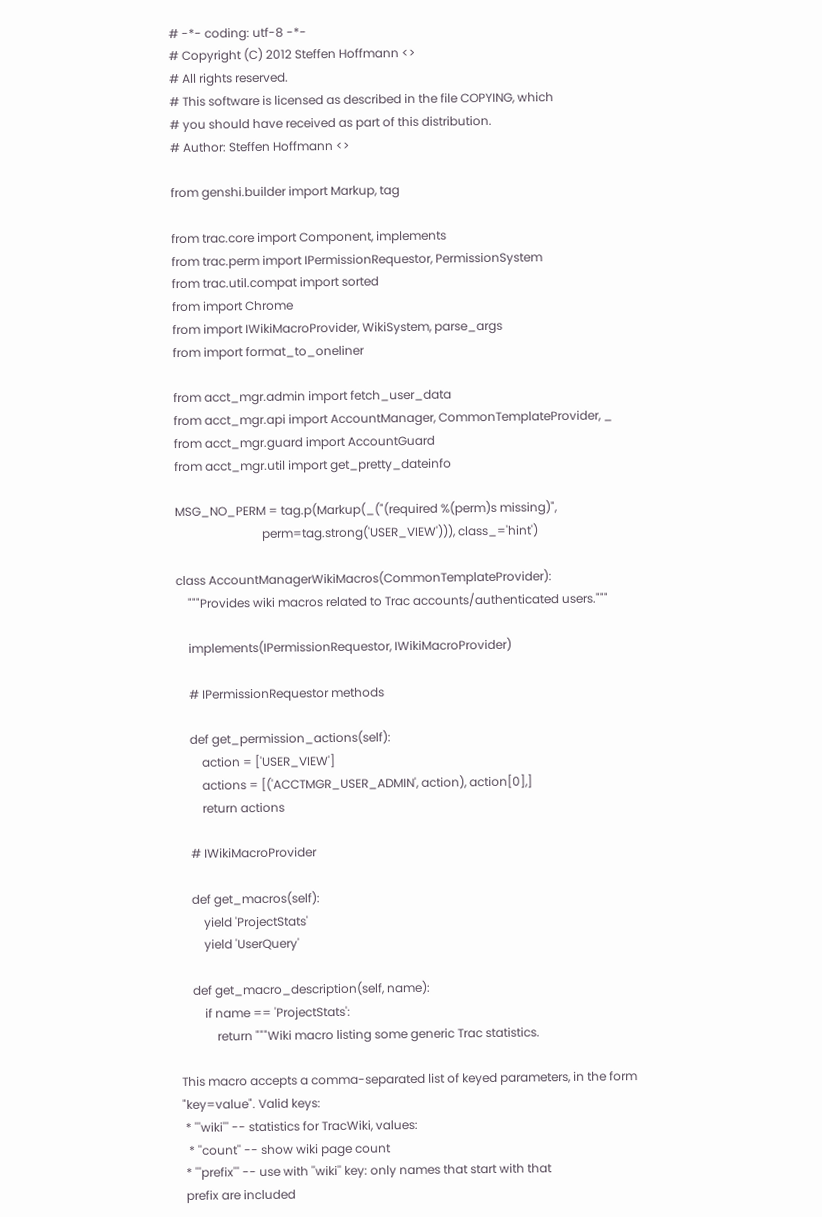# -*- coding: utf-8 -*-
# Copyright (C) 2012 Steffen Hoffmann <>
# All rights reserved.
# This software is licensed as described in the file COPYING, which
# you should have received as part of this distribution.
# Author: Steffen Hoffmann <>

from genshi.builder import Markup, tag

from trac.core import Component, implements
from trac.perm import IPermissionRequestor, PermissionSystem
from trac.util.compat import sorted
from import Chrome
from import IWikiMacroProvider, WikiSystem, parse_args
from import format_to_oneliner

from acct_mgr.admin import fetch_user_data
from acct_mgr.api import AccountManager, CommonTemplateProvider, _
from acct_mgr.guard import AccountGuard
from acct_mgr.util import get_pretty_dateinfo

MSG_NO_PERM = tag.p(Markup(_("(required %(perm)s missing)",
                             perm=tag.strong('USER_VIEW'))), class_='hint')

class AccountManagerWikiMacros(CommonTemplateProvider):
    """Provides wiki macros related to Trac accounts/authenticated users."""

    implements(IPermissionRequestor, IWikiMacroProvider)

    # IPermissionRequestor methods

    def get_permission_actions(self):
        action = ['USER_VIEW']
        actions = [('ACCTMGR_USER_ADMIN', action), action[0],]
        return actions

    # IWikiMacroProvider

    def get_macros(self):
        yield 'ProjectStats'
        yield 'UserQuery'

    def get_macro_description(self, name):
        if name == 'ProjectStats':
            return """Wiki macro listing some generic Trac statistics.

This macro accepts a comma-separated list of keyed parameters, in the form
"key=value". Valid keys:
 * '''wiki''' -- statistics for TracWiki, values:
  * ''count'' -- show wiki page count
 * '''prefix''' -- use with ''wiki'' key: only names that start with that
 prefix are included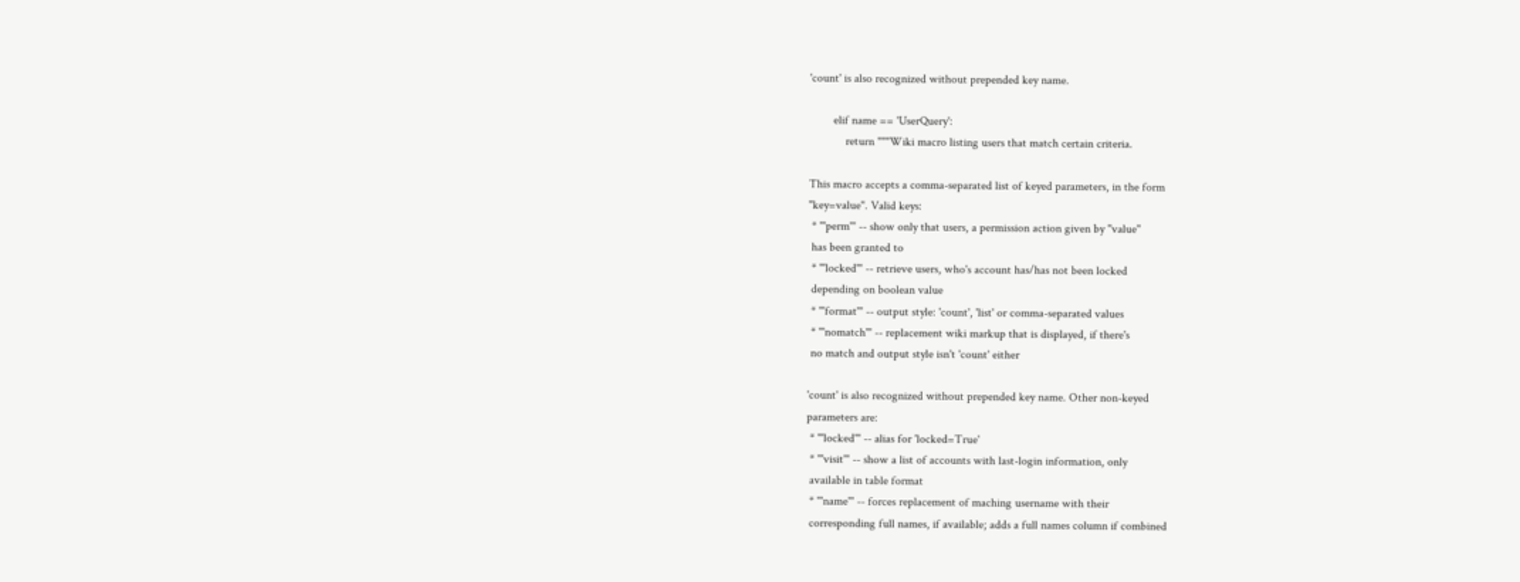'count' is also recognized without prepended key name.

        elif name == 'UserQuery':
            return """Wiki macro listing users that match certain criteria.

This macro accepts a comma-separated list of keyed parameters, in the form
"key=value". Valid keys:
 * '''perm''' -- show only that users, a permission action given by ''value''
 has been granted to
 * '''locked''' -- retrieve users, who's account has/has not been locked
 depending on boolean value
 * '''format''' -- output style: 'count', 'list' or comma-separated values
 * '''nomatch''' -- replacement wiki markup that is displayed, if there's
 no match and output style isn't 'count' either

'count' is also recognized without prepended key name. Other non-keyed
parameters are:
 * '''locked''' -- alias for 'locked=True'
 * '''visit''' -- show a list of accounts with last-login information, only
 available in table format
 * '''name''' -- forces replacement of maching username with their
 corresponding full names, if available; adds a full names column if combined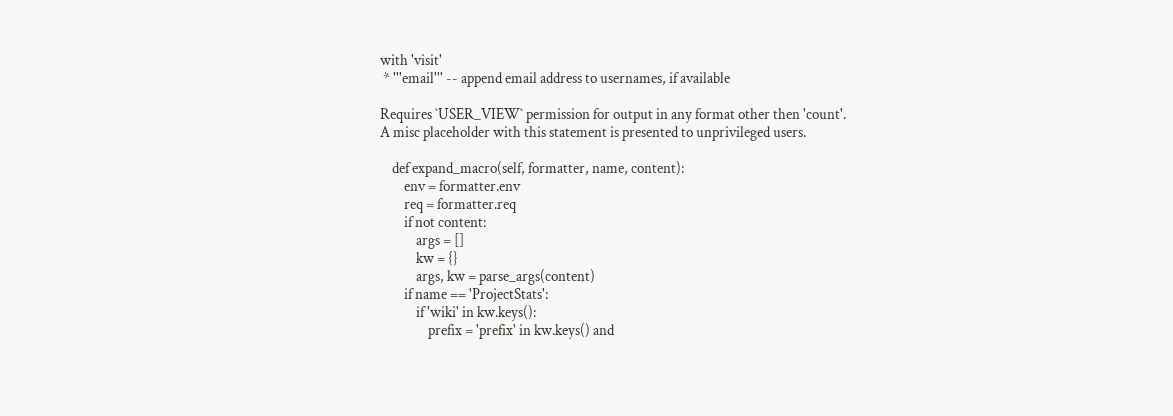with 'visit'
 * '''email''' -- append email address to usernames, if available

Requires `USER_VIEW` permission for output in any format other then 'count'.
A misc placeholder with this statement is presented to unprivileged users.

    def expand_macro(self, formatter, name, content):
        env = formatter.env
        req = formatter.req
        if not content:
            args = []
            kw = {}
            args, kw = parse_args(content)
        if name == 'ProjectStats':
            if 'wiki' in kw.keys():
                prefix = 'prefix' in kw.keys() and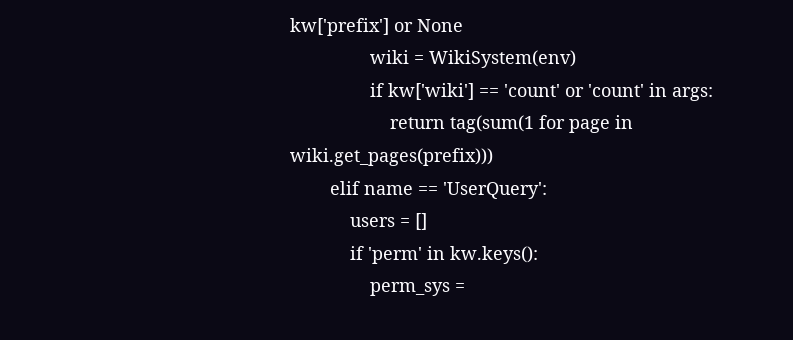kw['prefix'] or None
                wiki = WikiSystem(env)
                if kw['wiki'] == 'count' or 'count' in args:
                    return tag(sum(1 for page in wiki.get_pages(prefix)))
        elif name == 'UserQuery':
            users = []
            if 'perm' in kw.keys():
                perm_sys =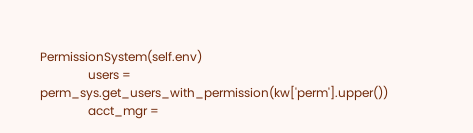PermissionSystem(self.env)
                users = perm_sys.get_users_with_permission(kw['perm'].upper())
                acct_mgr =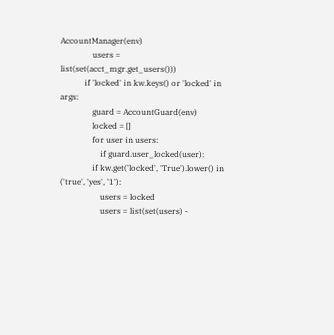AccountManager(env)
                users = list(set(acct_mgr.get_users()))
            if 'locked' in kw.keys() or 'locked' in args:
                guard = AccountGuard(env)
                locked = []
                for user in users:
                    if guard.user_locked(user):
                if kw.get('locked', 'True').lower() in ('true', 'yes', '1'):
                    users = locked
                    users = list(set(users) -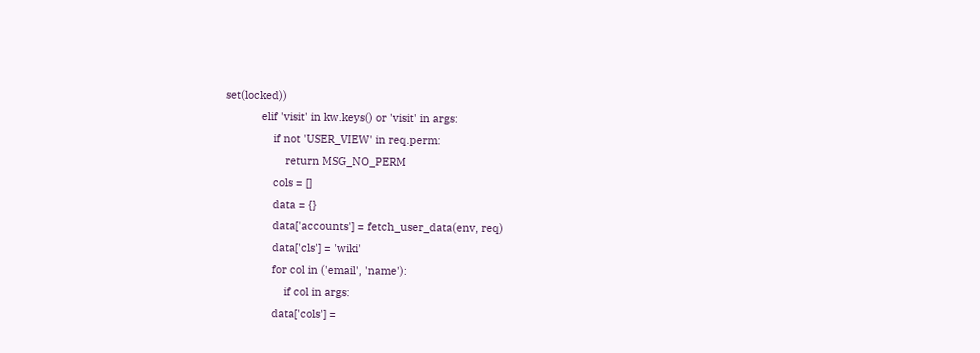set(locked))
            elif 'visit' in kw.keys() or 'visit' in args:
                if not 'USER_VIEW' in req.perm:
                    return MSG_NO_PERM
                cols = []
                data = {}
                data['accounts'] = fetch_user_data(env, req)
                data['cls'] = 'wiki'
                for col in ('email', 'name'):
                    if col in args:
                data['cols'] =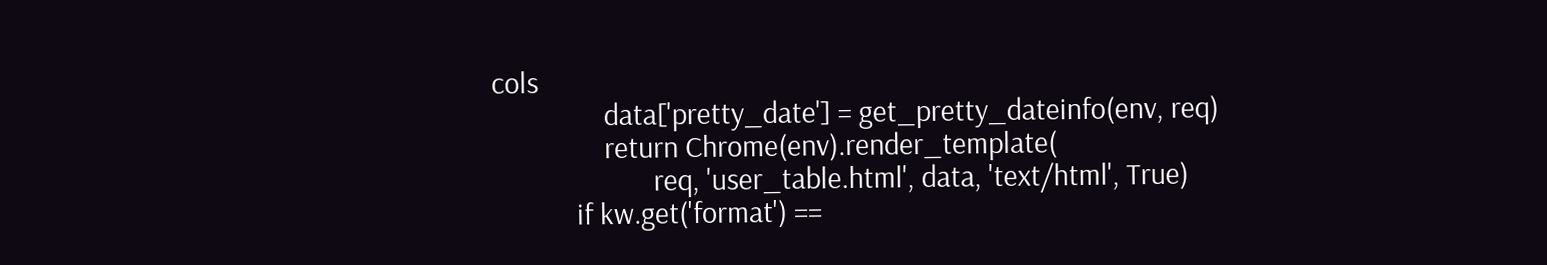cols
                data['pretty_date'] = get_pretty_dateinfo(env, req)
                return Chrome(env).render_template(
                       req, 'user_table.html', data, 'text/html', True)
            if kw.get('format') ==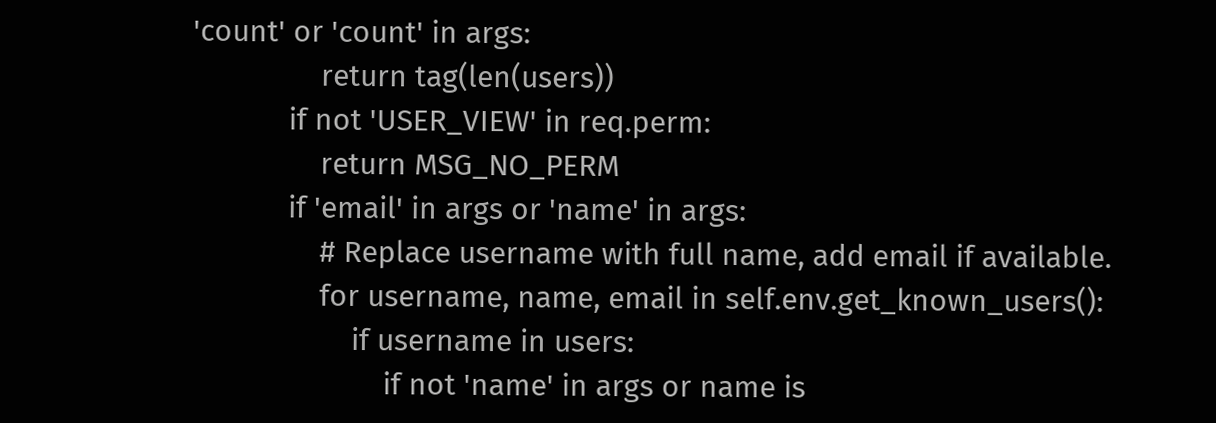'count' or 'count' in args:
                return tag(len(users))
            if not 'USER_VIEW' in req.perm:
                return MSG_NO_PERM
            if 'email' in args or 'name' in args:
                # Replace username with full name, add email if available.
                for username, name, email in self.env.get_known_users():
                    if username in users:
                        if not 'name' in args or name is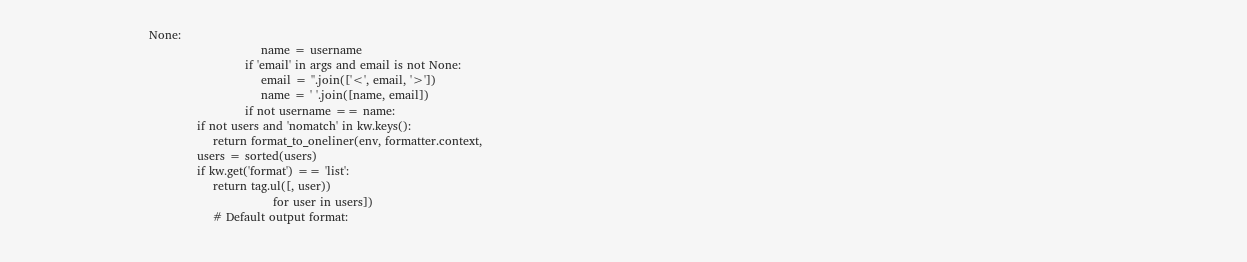None:
                            name = username
                        if 'email' in args and email is not None:
                            email = ''.join(['<', email, '>'])
                            name = ' '.join([name, email])
                        if not username == name:
            if not users and 'nomatch' in kw.keys():
                return format_to_oneliner(env, formatter.context,
            users = sorted(users)
            if kw.get('format') == 'list':
                return tag.ul([, user))
                               for user in users])
                # Default output format: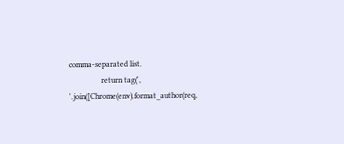comma-separated list.
                return tag(', '.join([Chrome(env).format_author(req,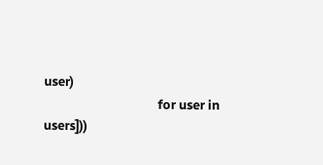user)
                                      for user in users]))